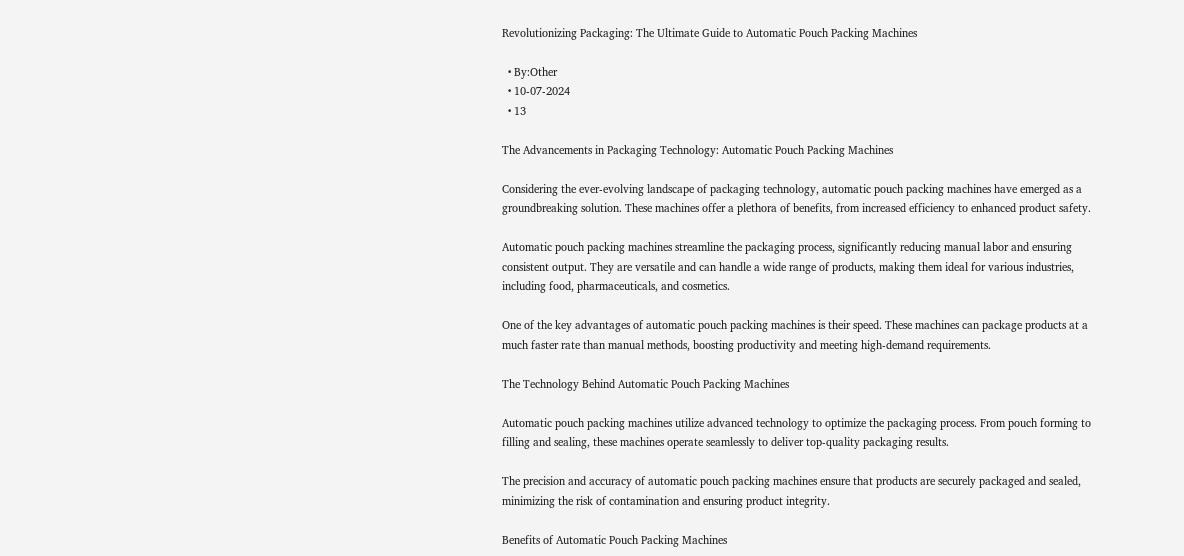Revolutionizing Packaging: The Ultimate Guide to Automatic Pouch Packing Machines

  • By:Other
  • 10-07-2024
  • 13

The Advancements in Packaging Technology: Automatic Pouch Packing Machines

Considering the ever-evolving landscape of packaging technology, automatic pouch packing machines have emerged as a groundbreaking solution. These machines offer a plethora of benefits, from increased efficiency to enhanced product safety.

Automatic pouch packing machines streamline the packaging process, significantly reducing manual labor and ensuring consistent output. They are versatile and can handle a wide range of products, making them ideal for various industries, including food, pharmaceuticals, and cosmetics.

One of the key advantages of automatic pouch packing machines is their speed. These machines can package products at a much faster rate than manual methods, boosting productivity and meeting high-demand requirements.

The Technology Behind Automatic Pouch Packing Machines

Automatic pouch packing machines utilize advanced technology to optimize the packaging process. From pouch forming to filling and sealing, these machines operate seamlessly to deliver top-quality packaging results.

The precision and accuracy of automatic pouch packing machines ensure that products are securely packaged and sealed, minimizing the risk of contamination and ensuring product integrity.

Benefits of Automatic Pouch Packing Machines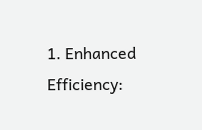1. Enhanced Efficiency: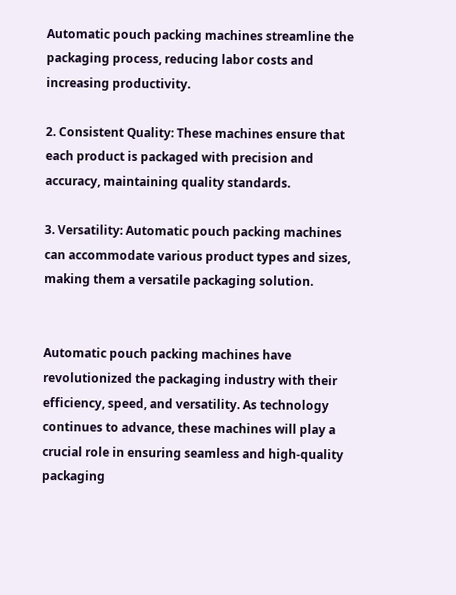Automatic pouch packing machines streamline the packaging process, reducing labor costs and increasing productivity.

2. Consistent Quality: These machines ensure that each product is packaged with precision and accuracy, maintaining quality standards.

3. Versatility: Automatic pouch packing machines can accommodate various product types and sizes, making them a versatile packaging solution.


Automatic pouch packing machines have revolutionized the packaging industry with their efficiency, speed, and versatility. As technology continues to advance, these machines will play a crucial role in ensuring seamless and high-quality packaging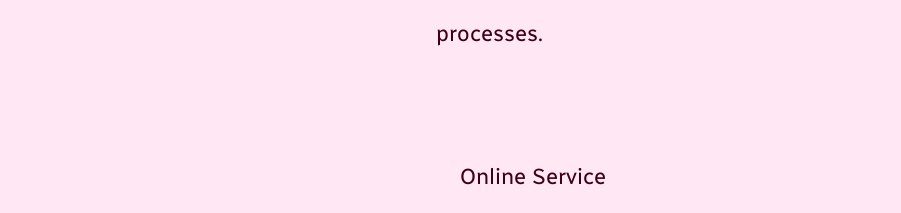processes.




    Online Service